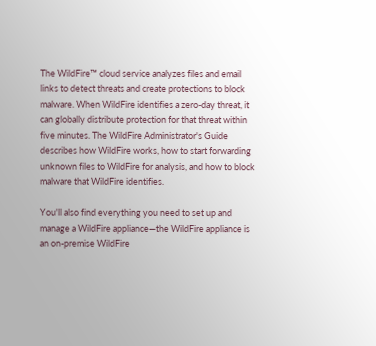The WildFire™ cloud service analyzes files and email links to detect threats and create protections to block malware. When WildFire identifies a zero-day threat, it can globally distribute protection for that threat within five minutes. The WildFire Administrator's Guide describes how WildFire works, how to start forwarding unknown files to WildFire for analysis, and how to block malware that WildFire identifies.

You'll also find everything you need to set up and manage a WildFire appliance—the WildFire appliance is an on-premise WildFire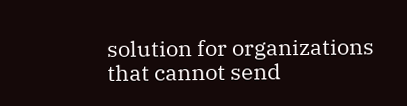solution for organizations that cannot send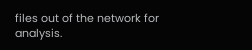files out of the network for analysis.